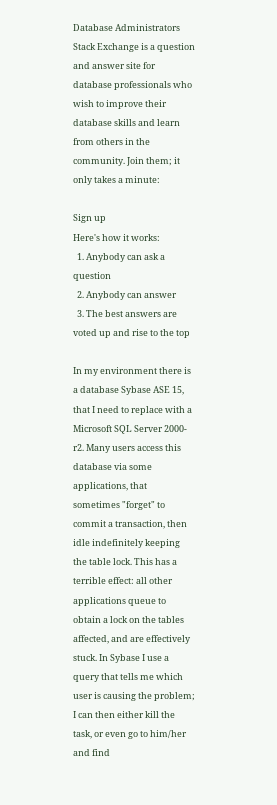Database Administrators Stack Exchange is a question and answer site for database professionals who wish to improve their database skills and learn from others in the community. Join them; it only takes a minute:

Sign up
Here's how it works:
  1. Anybody can ask a question
  2. Anybody can answer
  3. The best answers are voted up and rise to the top

In my environment there is a database Sybase ASE 15, that I need to replace with a Microsoft SQL Server 2000-r2. Many users access this database via some applications, that sometimes "forget" to commit a transaction, then idle indefinitely keeping the table lock. This has a terrible effect: all other applications queue to obtain a lock on the tables affected, and are effectively stuck. In Sybase I use a query that tells me which user is causing the problem; I can then either kill the task, or even go to him/her and find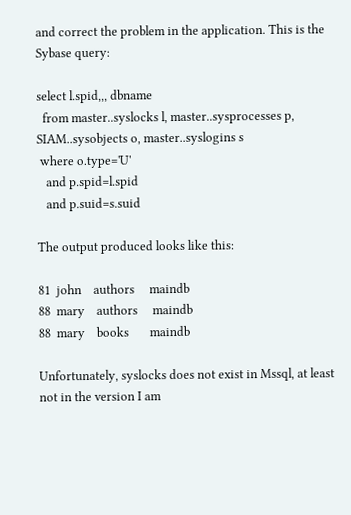and correct the problem in the application. This is the Sybase query:

select l.spid,,, dbname
  from master..syslocks l, master..sysprocesses p, SIAM..sysobjects o, master..syslogins s
 where o.type='U'
   and p.spid=l.spid
   and p.suid=s.suid

The output produced looks like this:

81  john    authors     maindb
88  mary    authors     maindb
88  mary    books       maindb

Unfortunately, syslocks does not exist in Mssql, at least not in the version I am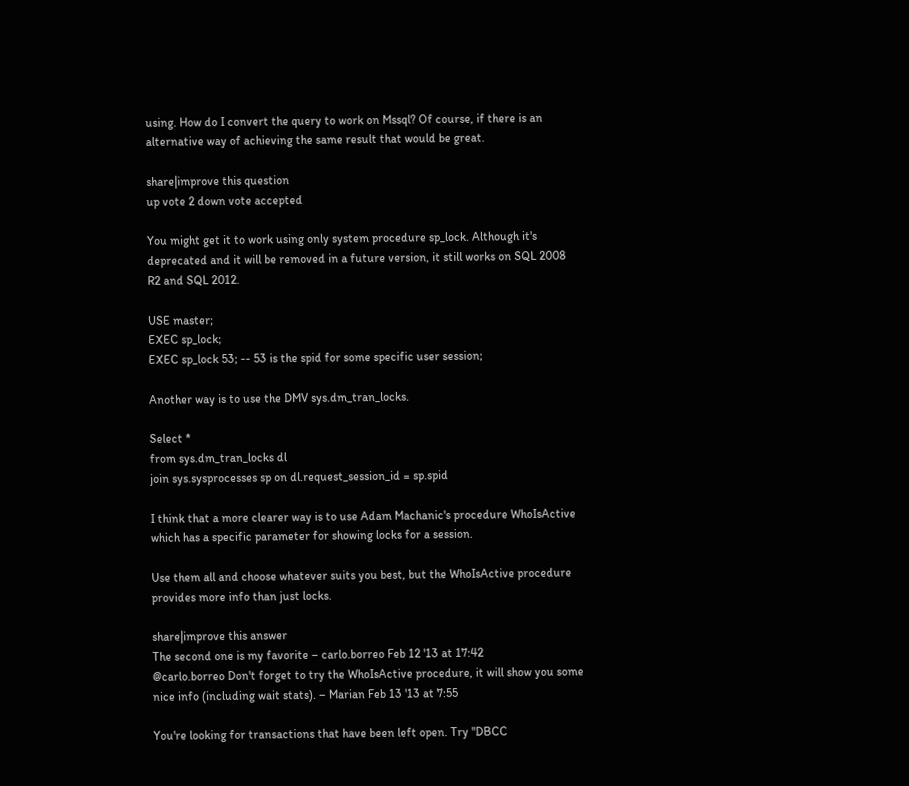using. How do I convert the query to work on Mssql? Of course, if there is an alternative way of achieving the same result that would be great.

share|improve this question
up vote 2 down vote accepted

You might get it to work using only system procedure sp_lock. Although it's deprecated and it will be removed in a future version, it still works on SQL 2008 R2 and SQL 2012.

USE master;
EXEC sp_lock;
EXEC sp_lock 53; -- 53 is the spid for some specific user session;

Another way is to use the DMV sys.dm_tran_locks.

Select *
from sys.dm_tran_locks dl
join sys.sysprocesses sp on dl.request_session_id = sp.spid

I think that a more clearer way is to use Adam Machanic's procedure WhoIsActive which has a specific parameter for showing locks for a session.

Use them all and choose whatever suits you best, but the WhoIsActive procedure provides more info than just locks.

share|improve this answer
The second one is my favorite – carlo.borreo Feb 12 '13 at 17:42
@carlo.borreo Don't forget to try the WhoIsActive procedure, it will show you some nice info (including wait stats). – Marian Feb 13 '13 at 7:55

You're looking for transactions that have been left open. Try "DBCC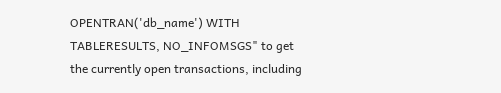OPENTRAN('db_name') WITH TABLERESULTS, NO_INFOMSGS" to get the currently open transactions, including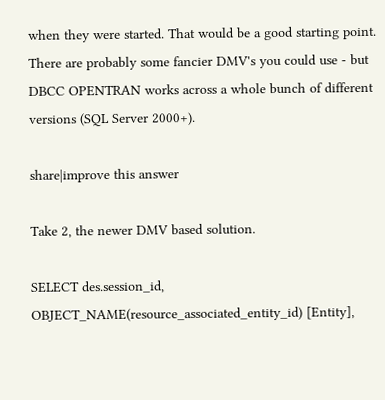when they were started. That would be a good starting point. There are probably some fancier DMV's you could use - but DBCC OPENTRAN works across a whole bunch of different versions (SQL Server 2000+).

share|improve this answer

Take 2, the newer DMV based solution.

SELECT des.session_id, OBJECT_NAME(resource_associated_entity_id) [Entity],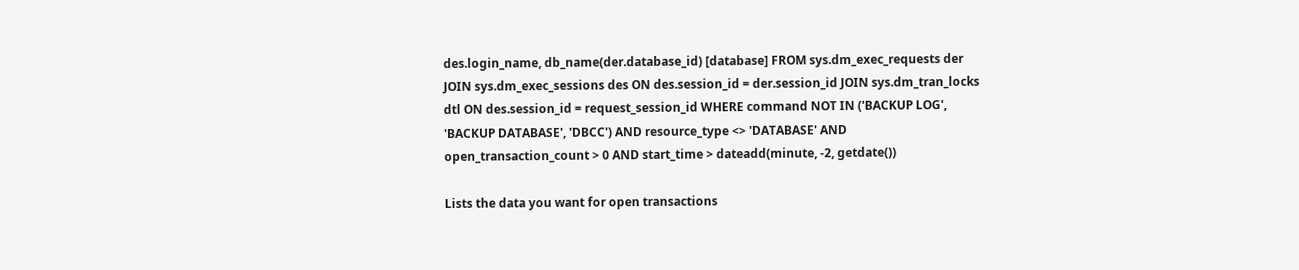des.login_name, db_name(der.database_id) [database] FROM sys.dm_exec_requests der JOIN sys.dm_exec_sessions des ON des.session_id = der.session_id JOIN sys.dm_tran_locks dtl ON des.session_id = request_session_id WHERE command NOT IN ('BACKUP LOG', 'BACKUP DATABASE', 'DBCC') AND resource_type <> 'DATABASE' AND open_transaction_count > 0 AND start_time > dateadd(minute, -2, getdate())

Lists the data you want for open transactions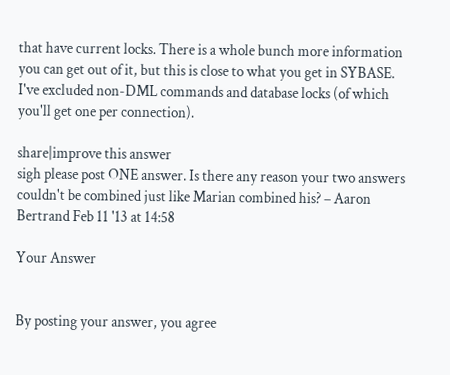that have current locks. There is a whole bunch more information you can get out of it, but this is close to what you get in SYBASE. I've excluded non-DML commands and database locks (of which you'll get one per connection).

share|improve this answer
sigh please post ONE answer. Is there any reason your two answers couldn't be combined just like Marian combined his? – Aaron Bertrand Feb 11 '13 at 14:58

Your Answer


By posting your answer, you agree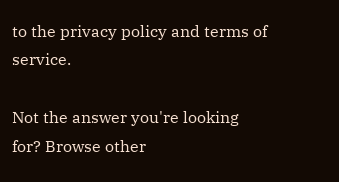to the privacy policy and terms of service.

Not the answer you're looking for? Browse other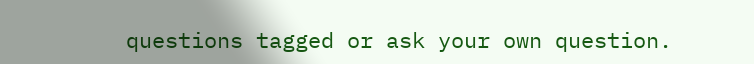questions tagged or ask your own question.